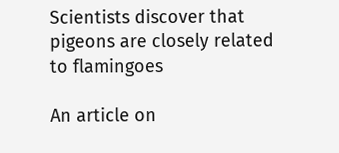Scientists discover that pigeons are closely related to flamingoes

An article on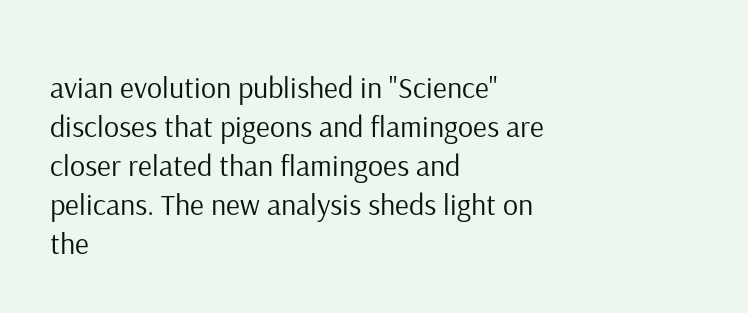avian evolution published in "Science" discloses that pigeons and flamingoes are closer related than flamingoes and pelicans. The new analysis sheds light on the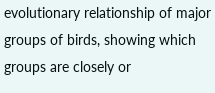evolutionary relationship of major groups of birds, showing which groups are closely or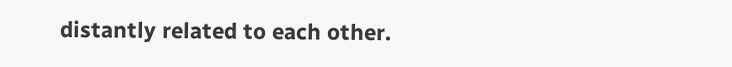distantly related to each other.